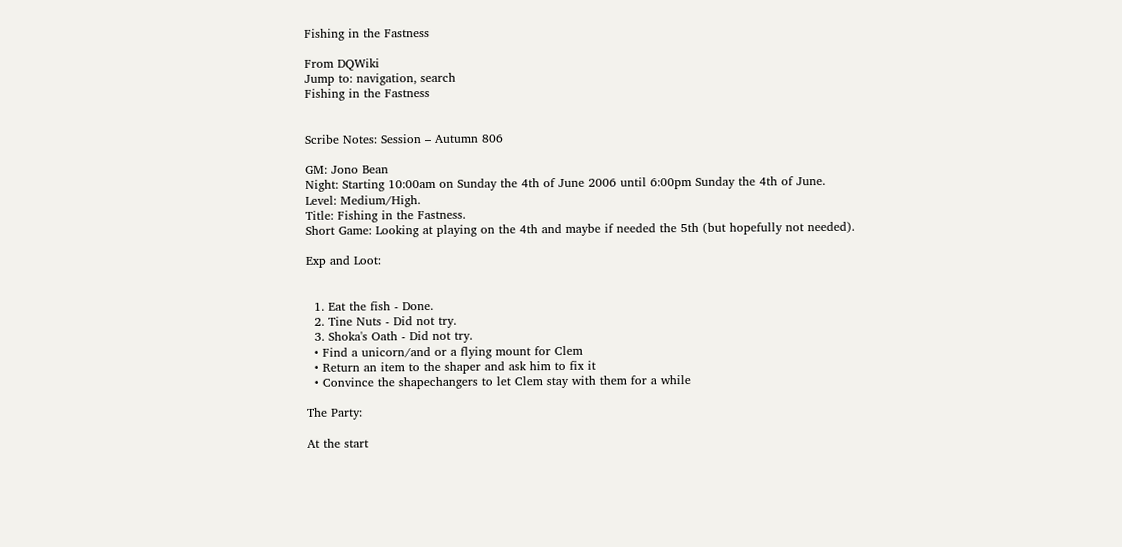Fishing in the Fastness

From DQWiki
Jump to: navigation, search
Fishing in the Fastness


Scribe Notes: Session – Autumn 806

GM: Jono Bean
Night: Starting 10:00am on Sunday the 4th of June 2006 until 6:00pm Sunday the 4th of June.
Level: Medium/High.
Title: Fishing in the Fastness.
Short Game: Looking at playing on the 4th and maybe if needed the 5th (but hopefully not needed).

Exp and Loot:


  1. Eat the fish - Done.
  2. Tine Nuts - Did not try.
  3. Shoka's Oath - Did not try.
  • Find a unicorn/and or a flying mount for Clem
  • Return an item to the shaper and ask him to fix it
  • Convince the shapechangers to let Clem stay with them for a while

The Party:

At the start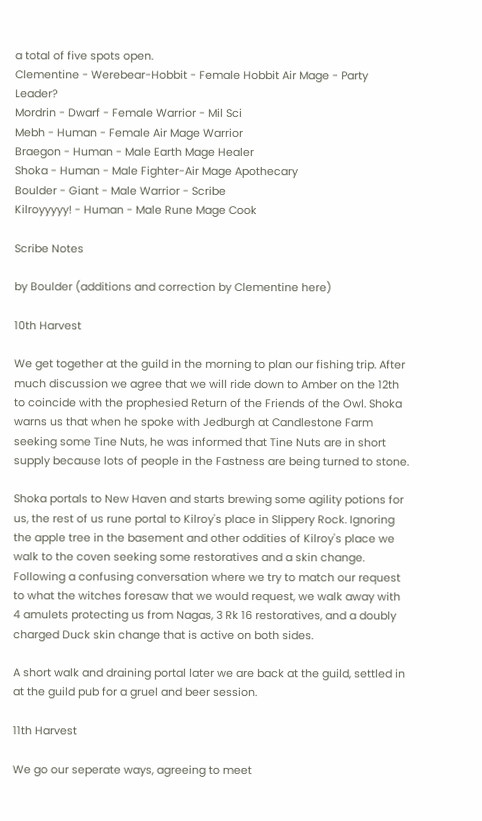a total of five spots open.
Clementine - Werebear-Hobbit - Female Hobbit Air Mage - Party Leader?
Mordrin - Dwarf - Female Warrior - Mil Sci
Mebh - Human - Female Air Mage Warrior
Braegon - Human - Male Earth Mage Healer
Shoka - Human - Male Fighter-Air Mage Apothecary
Boulder - Giant - Male Warrior - Scribe
Kilroyyyyy! - Human - Male Rune Mage Cook

Scribe Notes

by Boulder (additions and correction by Clementine here)

10th Harvest

We get together at the guild in the morning to plan our fishing trip. After much discussion we agree that we will ride down to Amber on the 12th to coincide with the prophesied Return of the Friends of the Owl. Shoka warns us that when he spoke with Jedburgh at Candlestone Farm seeking some Tine Nuts, he was informed that Tine Nuts are in short supply because lots of people in the Fastness are being turned to stone.

Shoka portals to New Haven and starts brewing some agility potions for us, the rest of us rune portal to Kilroy's place in Slippery Rock. Ignoring the apple tree in the basement and other oddities of Kilroy's place we walk to the coven seeking some restoratives and a skin change. Following a confusing conversation where we try to match our request to what the witches foresaw that we would request, we walk away with 4 amulets protecting us from Nagas, 3 Rk 16 restoratives, and a doubly charged Duck skin change that is active on both sides.

A short walk and draining portal later we are back at the guild, settled in at the guild pub for a gruel and beer session.

11th Harvest

We go our seperate ways, agreeing to meet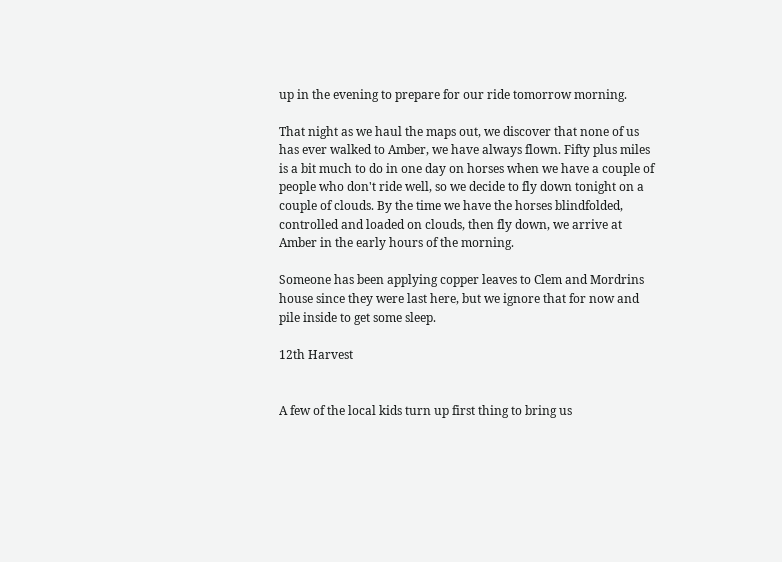up in the evening to prepare for our ride tomorrow morning.

That night as we haul the maps out, we discover that none of us has ever walked to Amber, we have always flown. Fifty plus miles is a bit much to do in one day on horses when we have a couple of people who don't ride well, so we decide to fly down tonight on a couple of clouds. By the time we have the horses blindfolded, controlled and loaded on clouds, then fly down, we arrive at Amber in the early hours of the morning.

Someone has been applying copper leaves to Clem and Mordrins house since they were last here, but we ignore that for now and pile inside to get some sleep.

12th Harvest


A few of the local kids turn up first thing to bring us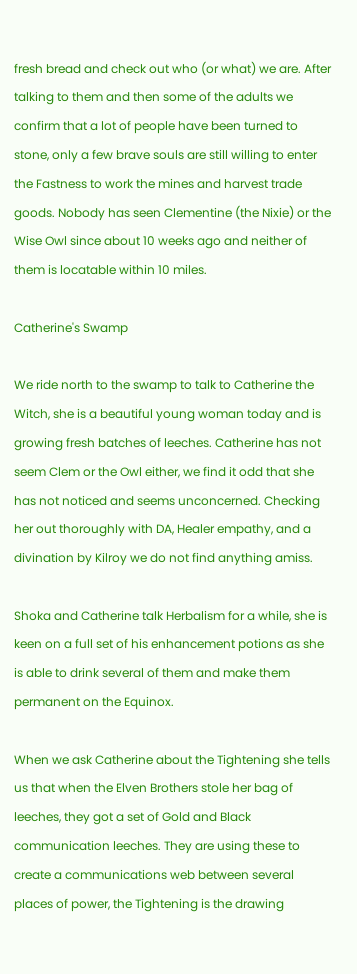fresh bread and check out who (or what) we are. After talking to them and then some of the adults we confirm that a lot of people have been turned to stone, only a few brave souls are still willing to enter the Fastness to work the mines and harvest trade goods. Nobody has seen Clementine (the Nixie) or the Wise Owl since about 10 weeks ago and neither of them is locatable within 10 miles.

Catherine's Swamp

We ride north to the swamp to talk to Catherine the Witch, she is a beautiful young woman today and is growing fresh batches of leeches. Catherine has not seem Clem or the Owl either, we find it odd that she has not noticed and seems unconcerned. Checking her out thoroughly with DA, Healer empathy, and a divination by Kilroy we do not find anything amiss.

Shoka and Catherine talk Herbalism for a while, she is keen on a full set of his enhancement potions as she is able to drink several of them and make them permanent on the Equinox.

When we ask Catherine about the Tightening she tells us that when the Elven Brothers stole her bag of leeches, they got a set of Gold and Black communication leeches. They are using these to create a communications web between several places of power, the Tightening is the drawing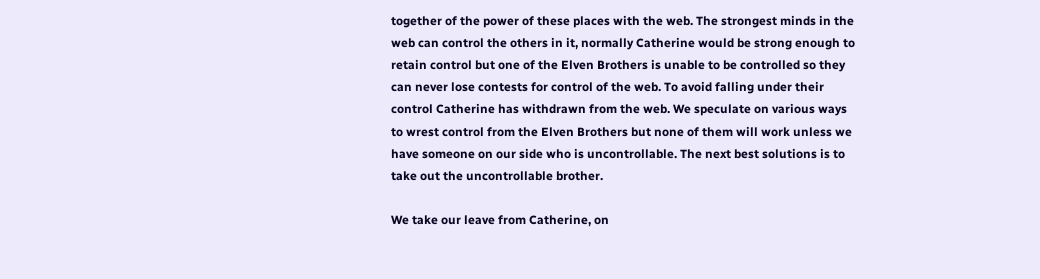together of the power of these places with the web. The strongest minds in the web can control the others in it, normally Catherine would be strong enough to retain control but one of the Elven Brothers is unable to be controlled so they can never lose contests for control of the web. To avoid falling under their control Catherine has withdrawn from the web. We speculate on various ways to wrest control from the Elven Brothers but none of them will work unless we have someone on our side who is uncontrollable. The next best solutions is to take out the uncontrollable brother.

We take our leave from Catherine, on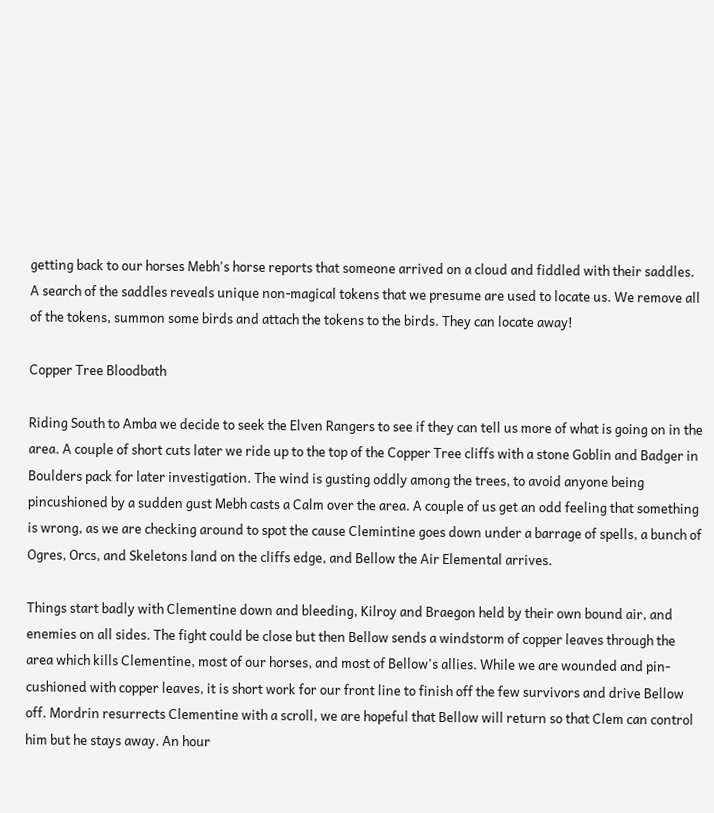getting back to our horses Mebh's horse reports that someone arrived on a cloud and fiddled with their saddles. A search of the saddles reveals unique non-magical tokens that we presume are used to locate us. We remove all of the tokens, summon some birds and attach the tokens to the birds. They can locate away!

Copper Tree Bloodbath

Riding South to Amba we decide to seek the Elven Rangers to see if they can tell us more of what is going on in the area. A couple of short cuts later we ride up to the top of the Copper Tree cliffs with a stone Goblin and Badger in Boulders pack for later investigation. The wind is gusting oddly among the trees, to avoid anyone being pincushioned by a sudden gust Mebh casts a Calm over the area. A couple of us get an odd feeling that something is wrong, as we are checking around to spot the cause Clemintine goes down under a barrage of spells, a bunch of Ogres, Orcs, and Skeletons land on the cliffs edge, and Bellow the Air Elemental arrives.

Things start badly with Clementine down and bleeding, Kilroy and Braegon held by their own bound air, and enemies on all sides. The fight could be close but then Bellow sends a windstorm of copper leaves through the area which kills Clementine, most of our horses, and most of Bellow's allies. While we are wounded and pin-cushioned with copper leaves, it is short work for our front line to finish off the few survivors and drive Bellow off. Mordrin resurrects Clementine with a scroll, we are hopeful that Bellow will return so that Clem can control him but he stays away. An hour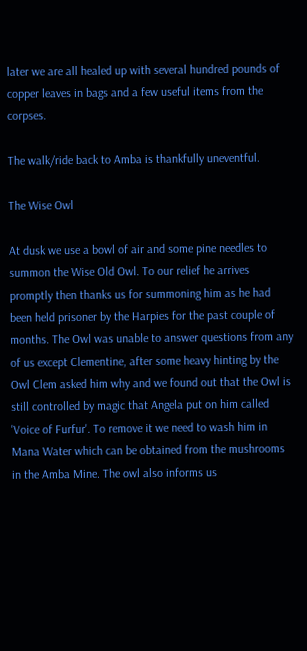later we are all healed up with several hundred pounds of copper leaves in bags and a few useful items from the corpses.

The walk/ride back to Amba is thankfully uneventful.

The Wise Owl

At dusk we use a bowl of air and some pine needles to summon the Wise Old Owl. To our relief he arrives promptly then thanks us for summoning him as he had been held prisoner by the Harpies for the past couple of months. The Owl was unable to answer questions from any of us except Clementine, after some heavy hinting by the Owl Clem asked him why and we found out that the Owl is still controlled by magic that Angela put on him called 'Voice of Furfur'. To remove it we need to wash him in Mana Water which can be obtained from the mushrooms in the Amba Mine. The owl also informs us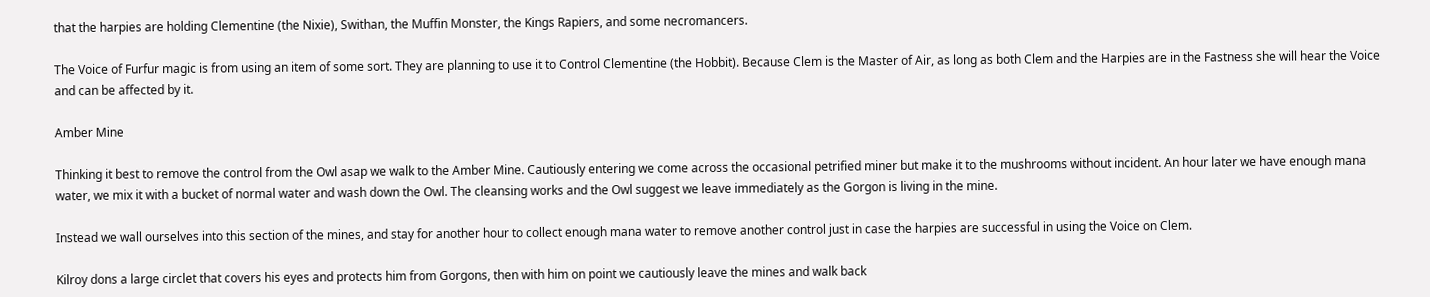that the harpies are holding Clementine (the Nixie), Swithan, the Muffin Monster, the Kings Rapiers, and some necromancers.

The Voice of Furfur magic is from using an item of some sort. They are planning to use it to Control Clementine (the Hobbit). Because Clem is the Master of Air, as long as both Clem and the Harpies are in the Fastness she will hear the Voice and can be affected by it.

Amber Mine

Thinking it best to remove the control from the Owl asap we walk to the Amber Mine. Cautiously entering we come across the occasional petrified miner but make it to the mushrooms without incident. An hour later we have enough mana water, we mix it with a bucket of normal water and wash down the Owl. The cleansing works and the Owl suggest we leave immediately as the Gorgon is living in the mine.

Instead we wall ourselves into this section of the mines, and stay for another hour to collect enough mana water to remove another control just in case the harpies are successful in using the Voice on Clem.

Kilroy dons a large circlet that covers his eyes and protects him from Gorgons, then with him on point we cautiously leave the mines and walk back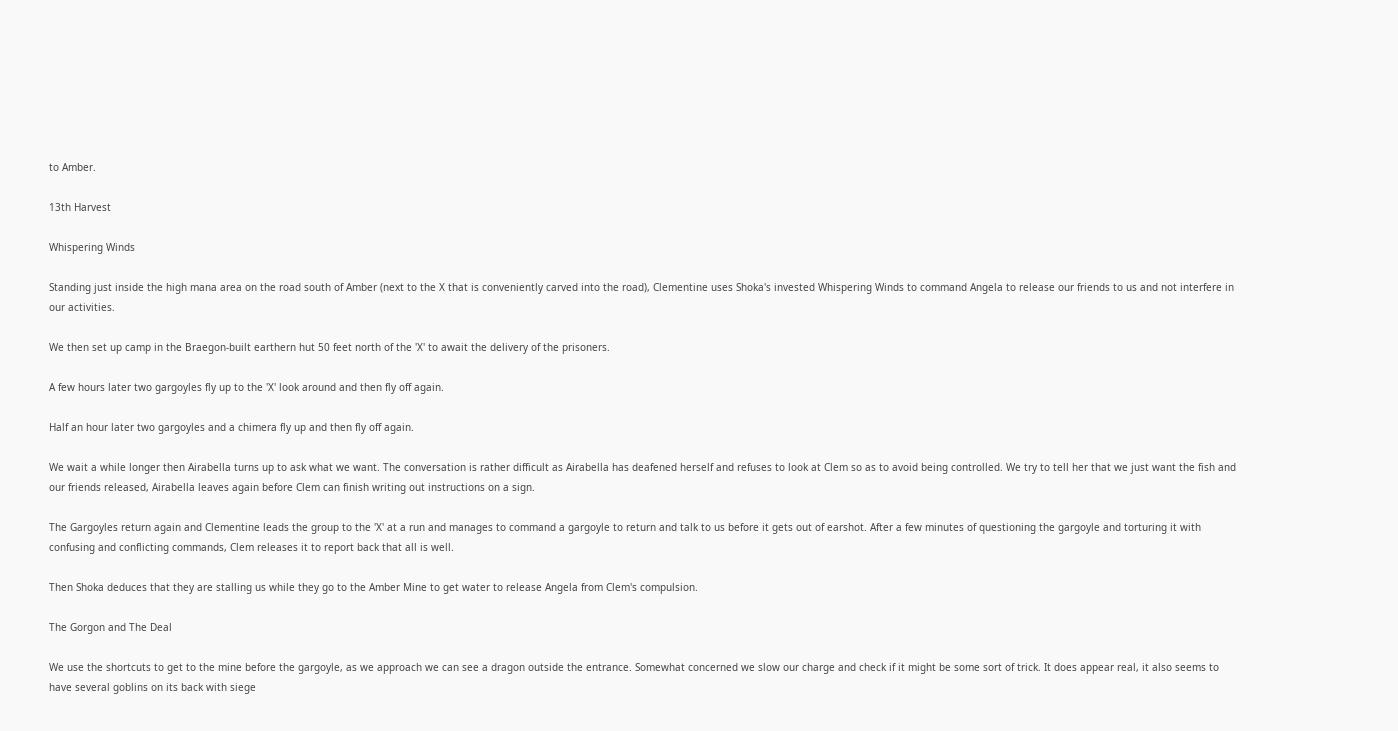to Amber.

13th Harvest

Whispering Winds

Standing just inside the high mana area on the road south of Amber (next to the X that is conveniently carved into the road), Clementine uses Shoka's invested Whispering Winds to command Angela to release our friends to us and not interfere in our activities.

We then set up camp in the Braegon-built earthern hut 50 feet north of the 'X' to await the delivery of the prisoners.

A few hours later two gargoyles fly up to the 'X' look around and then fly off again.

Half an hour later two gargoyles and a chimera fly up and then fly off again.

We wait a while longer then Airabella turns up to ask what we want. The conversation is rather difficult as Airabella has deafened herself and refuses to look at Clem so as to avoid being controlled. We try to tell her that we just want the fish and our friends released, Airabella leaves again before Clem can finish writing out instructions on a sign.

The Gargoyles return again and Clementine leads the group to the 'X' at a run and manages to command a gargoyle to return and talk to us before it gets out of earshot. After a few minutes of questioning the gargoyle and torturing it with confusing and conflicting commands, Clem releases it to report back that all is well.

Then Shoka deduces that they are stalling us while they go to the Amber Mine to get water to release Angela from Clem's compulsion.

The Gorgon and The Deal

We use the shortcuts to get to the mine before the gargoyle, as we approach we can see a dragon outside the entrance. Somewhat concerned we slow our charge and check if it might be some sort of trick. It does appear real, it also seems to have several goblins on its back with siege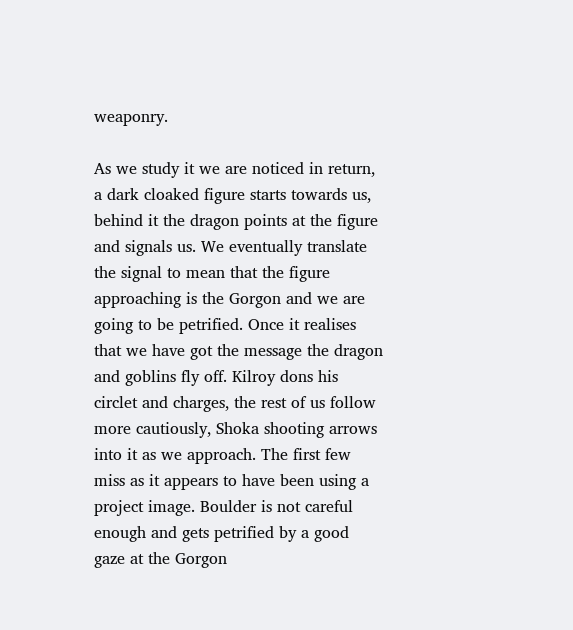weaponry.

As we study it we are noticed in return, a dark cloaked figure starts towards us, behind it the dragon points at the figure and signals us. We eventually translate the signal to mean that the figure approaching is the Gorgon and we are going to be petrified. Once it realises that we have got the message the dragon and goblins fly off. Kilroy dons his circlet and charges, the rest of us follow more cautiously, Shoka shooting arrows into it as we approach. The first few miss as it appears to have been using a project image. Boulder is not careful enough and gets petrified by a good gaze at the Gorgon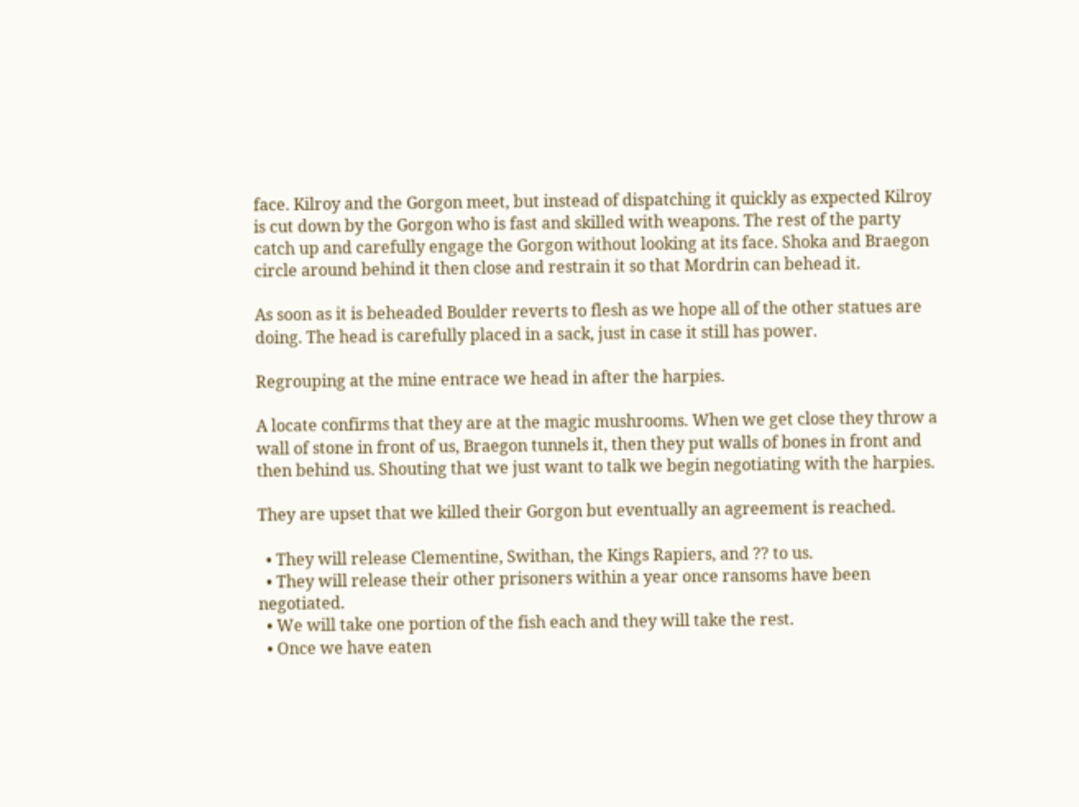face. Kilroy and the Gorgon meet, but instead of dispatching it quickly as expected Kilroy is cut down by the Gorgon who is fast and skilled with weapons. The rest of the party catch up and carefully engage the Gorgon without looking at its face. Shoka and Braegon circle around behind it then close and restrain it so that Mordrin can behead it.

As soon as it is beheaded Boulder reverts to flesh as we hope all of the other statues are doing. The head is carefully placed in a sack, just in case it still has power.

Regrouping at the mine entrace we head in after the harpies.

A locate confirms that they are at the magic mushrooms. When we get close they throw a wall of stone in front of us, Braegon tunnels it, then they put walls of bones in front and then behind us. Shouting that we just want to talk we begin negotiating with the harpies.

They are upset that we killed their Gorgon but eventually an agreement is reached.

  • They will release Clementine, Swithan, the Kings Rapiers, and ?? to us.
  • They will release their other prisoners within a year once ransoms have been negotiated.
  • We will take one portion of the fish each and they will take the rest.
  • Once we have eaten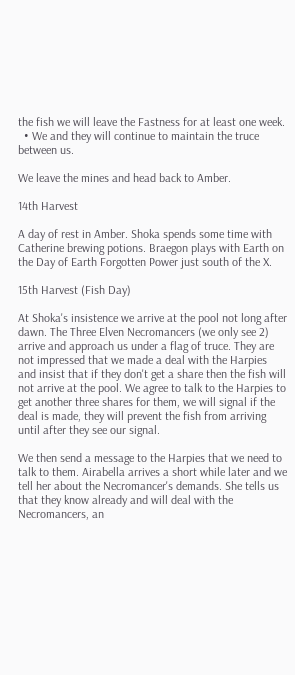the fish we will leave the Fastness for at least one week.
  • We and they will continue to maintain the truce between us.

We leave the mines and head back to Amber.

14th Harvest

A day of rest in Amber. Shoka spends some time with Catherine brewing potions. Braegon plays with Earth on the Day of Earth Forgotten Power just south of the X.

15th Harvest (Fish Day)

At Shoka's insistence we arrive at the pool not long after dawn. The Three Elven Necromancers (we only see 2) arrive and approach us under a flag of truce. They are not impressed that we made a deal with the Harpies and insist that if they don't get a share then the fish will not arrive at the pool. We agree to talk to the Harpies to get another three shares for them, we will signal if the deal is made, they will prevent the fish from arriving until after they see our signal.

We then send a message to the Harpies that we need to talk to them. Airabella arrives a short while later and we tell her about the Necromancer's demands. She tells us that they know already and will deal with the Necromancers, an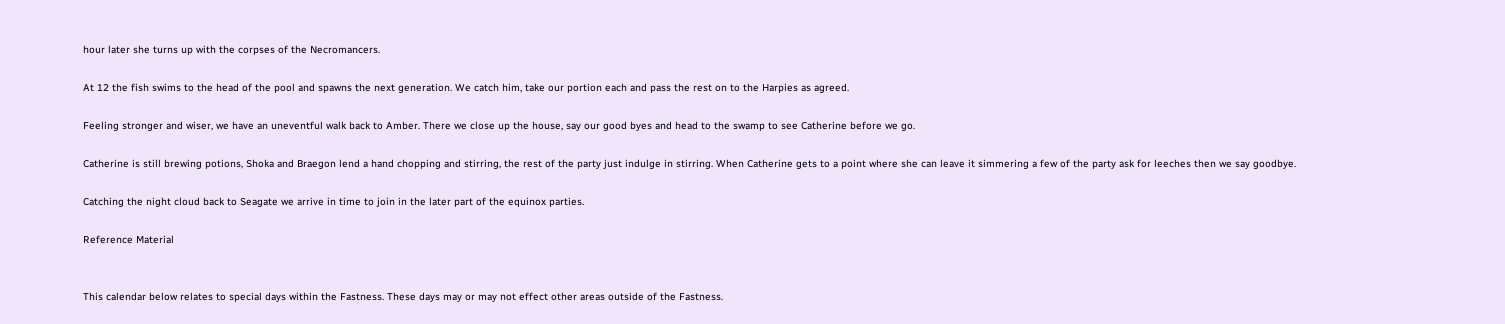hour later she turns up with the corpses of the Necromancers.

At 12 the fish swims to the head of the pool and spawns the next generation. We catch him, take our portion each and pass the rest on to the Harpies as agreed.

Feeling stronger and wiser, we have an uneventful walk back to Amber. There we close up the house, say our good byes and head to the swamp to see Catherine before we go.

Catherine is still brewing potions, Shoka and Braegon lend a hand chopping and stirring, the rest of the party just indulge in stirring. When Catherine gets to a point where she can leave it simmering a few of the party ask for leeches then we say goodbye.

Catching the night cloud back to Seagate we arrive in time to join in the later part of the equinox parties.

Reference Material


This calendar below relates to special days within the Fastness. These days may or may not effect other areas outside of the Fastness.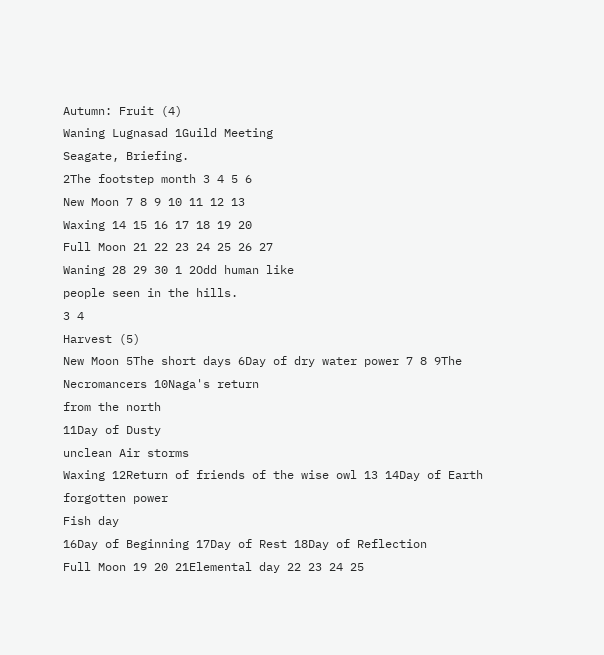Autumn: Fruit (4)
Waning Lugnasad 1Guild Meeting
Seagate, Briefing.
2The footstep month 3 4 5 6
New Moon 7 8 9 10 11 12 13
Waxing 14 15 16 17 18 19 20
Full Moon 21 22 23 24 25 26 27
Waning 28 29 30 1 2Odd human like
people seen in the hills.
3 4
Harvest (5)
New Moon 5The short days 6Day of dry water power 7 8 9The Necromancers 10Naga's return
from the north
11Day of Dusty
unclean Air storms
Waxing 12Return of friends of the wise owl 13 14Day of Earth
forgotten power
Fish day
16Day of Beginning 17Day of Rest 18Day of Reflection
Full Moon 19 20 21Elemental day 22 23 24 25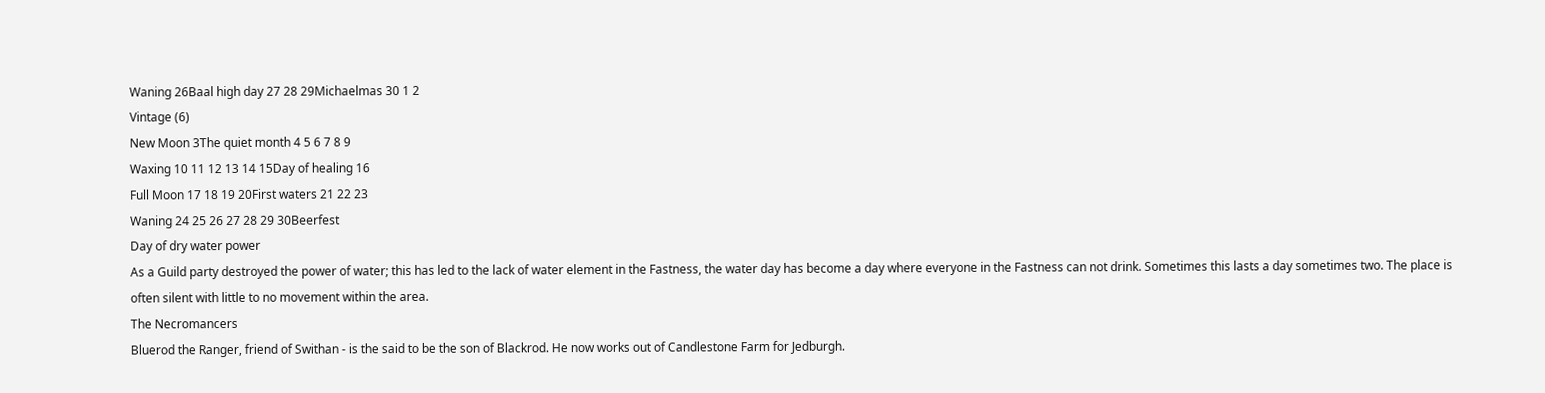Waning 26Baal high day 27 28 29Michaelmas 30 1 2
Vintage (6)
New Moon 3The quiet month 4 5 6 7 8 9
Waxing 10 11 12 13 14 15Day of healing 16
Full Moon 17 18 19 20First waters 21 22 23
Waning 24 25 26 27 28 29 30Beerfest
Day of dry water power
As a Guild party destroyed the power of water; this has led to the lack of water element in the Fastness, the water day has become a day where everyone in the Fastness can not drink. Sometimes this lasts a day sometimes two. The place is often silent with little to no movement within the area.
The Necromancers
Bluerod the Ranger, friend of Swithan - is the said to be the son of Blackrod. He now works out of Candlestone Farm for Jedburgh.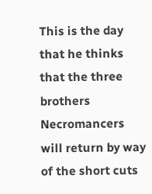This is the day that he thinks that the three brothers Necromancers will return by way of the short cuts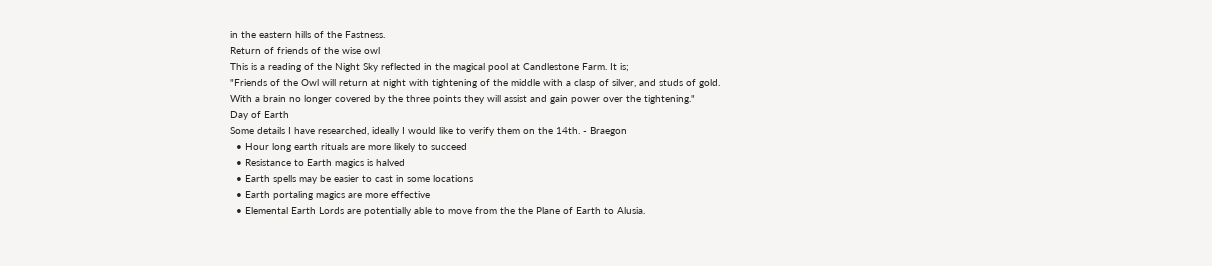in the eastern hills of the Fastness.
Return of friends of the wise owl
This is a reading of the Night Sky reflected in the magical pool at Candlestone Farm. It is;
"Friends of the Owl will return at night with tightening of the middle with a clasp of silver, and studs of gold.
With a brain no longer covered by the three points they will assist and gain power over the tightening."
Day of Earth
Some details I have researched, ideally I would like to verify them on the 14th. - Braegon
  • Hour long earth rituals are more likely to succeed
  • Resistance to Earth magics is halved
  • Earth spells may be easier to cast in some locations
  • Earth portaling magics are more effective
  • Elemental Earth Lords are potentially able to move from the the Plane of Earth to Alusia.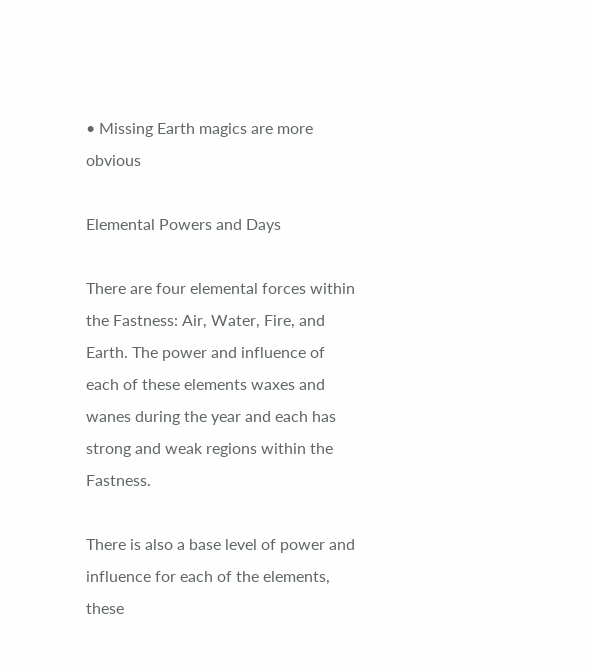• Missing Earth magics are more obvious

Elemental Powers and Days

There are four elemental forces within the Fastness: Air, Water, Fire, and Earth. The power and influence of each of these elements waxes and wanes during the year and each has strong and weak regions within the Fastness.

There is also a base level of power and influence for each of the elements, these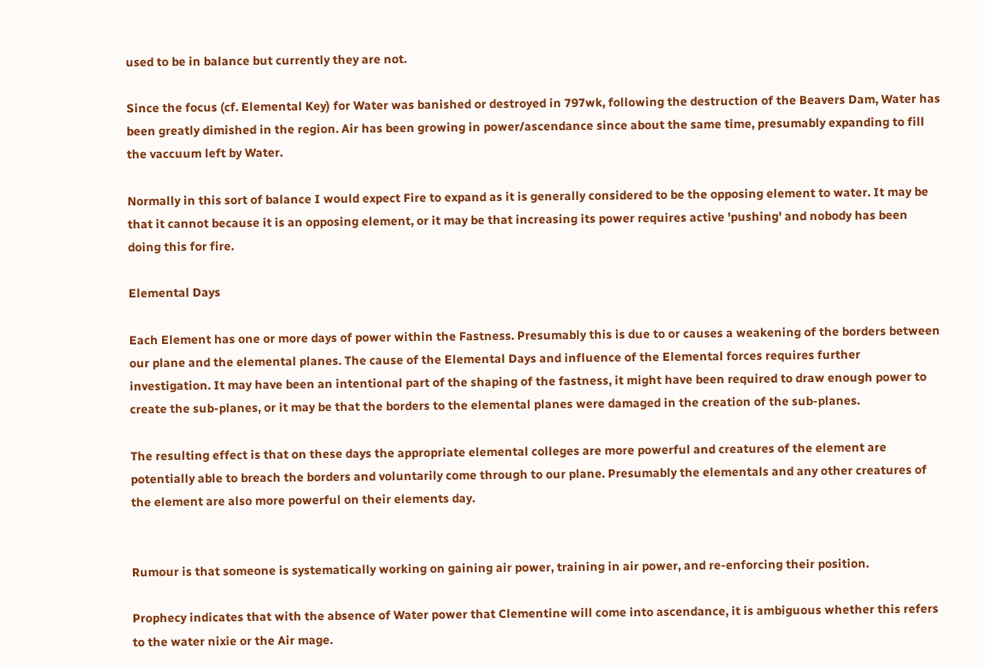used to be in balance but currently they are not.

Since the focus (cf. Elemental Key) for Water was banished or destroyed in 797wk, following the destruction of the Beavers Dam, Water has been greatly dimished in the region. Air has been growing in power/ascendance since about the same time, presumably expanding to fill the vaccuum left by Water.

Normally in this sort of balance I would expect Fire to expand as it is generally considered to be the opposing element to water. It may be that it cannot because it is an opposing element, or it may be that increasing its power requires active 'pushing' and nobody has been doing this for fire.

Elemental Days

Each Element has one or more days of power within the Fastness. Presumably this is due to or causes a weakening of the borders between our plane and the elemental planes. The cause of the Elemental Days and influence of the Elemental forces requires further investigation. It may have been an intentional part of the shaping of the fastness, it might have been required to draw enough power to create the sub-planes, or it may be that the borders to the elemental planes were damaged in the creation of the sub-planes.

The resulting effect is that on these days the appropriate elemental colleges are more powerful and creatures of the element are potentially able to breach the borders and voluntarily come through to our plane. Presumably the elementals and any other creatures of the element are also more powerful on their elements day.


Rumour is that someone is systematically working on gaining air power, training in air power, and re-enforcing their position.

Prophecy indicates that with the absence of Water power that Clementine will come into ascendance, it is ambiguous whether this refers to the water nixie or the Air mage.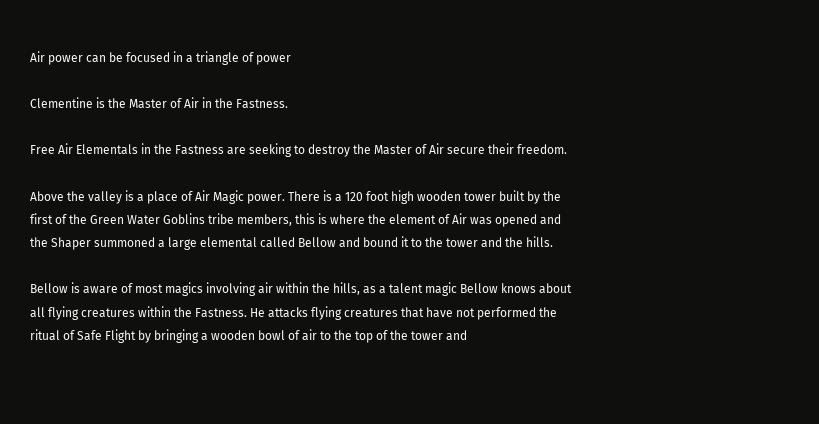Air power can be focused in a triangle of power

Clementine is the Master of Air in the Fastness.

Free Air Elementals in the Fastness are seeking to destroy the Master of Air secure their freedom.

Above the valley is a place of Air Magic power. There is a 120 foot high wooden tower built by the first of the Green Water Goblins tribe members, this is where the element of Air was opened and the Shaper summoned a large elemental called Bellow and bound it to the tower and the hills.

Bellow is aware of most magics involving air within the hills, as a talent magic Bellow knows about all flying creatures within the Fastness. He attacks flying creatures that have not performed the ritual of Safe Flight by bringing a wooden bowl of air to the top of the tower and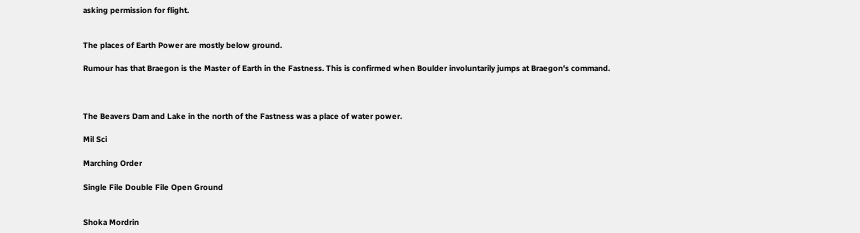asking permission for flight.


The places of Earth Power are mostly below ground.

Rumour has that Braegon is the Master of Earth in the Fastness. This is confirmed when Boulder involuntarily jumps at Braegon's command.



The Beavers Dam and Lake in the north of the Fastness was a place of water power.

Mil Sci

Marching Order

Single File Double File Open Ground


Shoka Mordrin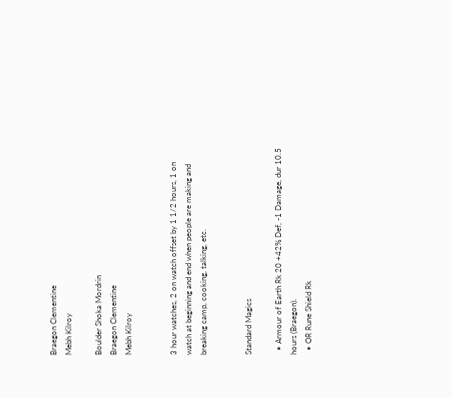Braegon Clementine
Mebh Kilroy

Boulder Shoka Mordrin
Braegon Clementine
Mebh Kilroy


3 hour watches, 2 on watch offset by 1 1/2 hours, 1 on watch at beginning and end when people are making and breaking camp, cooking, talking, etc.


Standard Magics

  • Armour of Earth Rk 20 +42% Def, -1 Damage, dur 10.5 hours (Braegon).
  • OR Rune Shield Rk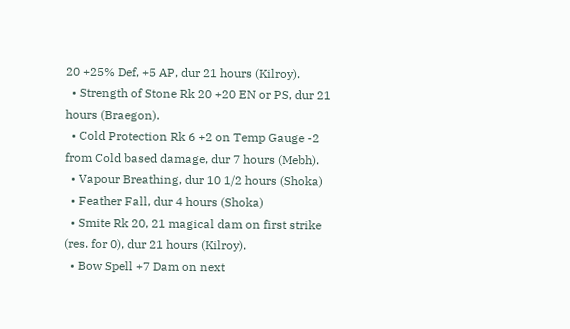20 +25% Def, +5 AP, dur 21 hours (Kilroy).
  • Strength of Stone Rk 20 +20 EN or PS, dur 21 hours (Braegon).
  • Cold Protection Rk 6 +2 on Temp Gauge -2 from Cold based damage, dur 7 hours (Mebh).
  • Vapour Breathing, dur 10 1/2 hours (Shoka)
  • Feather Fall, dur 4 hours (Shoka)
  • Smite Rk 20, 21 magical dam on first strike (res. for 0), dur 21 hours (Kilroy).
  • Bow Spell +7 Dam on next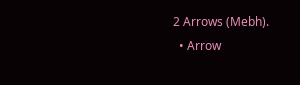2 Arrows (Mebh).
  • Arrow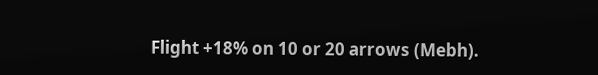Flight +18% on 10 or 20 arrows (Mebh).